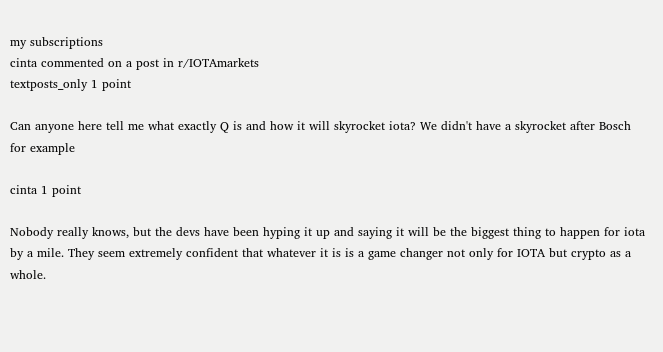my subscriptions
cinta commented on a post in r/IOTAmarkets
textposts_only 1 point

Can anyone here tell me what exactly Q is and how it will skyrocket iota? We didn't have a skyrocket after Bosch for example

cinta 1 point

Nobody really knows, but the devs have been hyping it up and saying it will be the biggest thing to happen for iota by a mile. They seem extremely confident that whatever it is is a game changer not only for IOTA but crypto as a whole.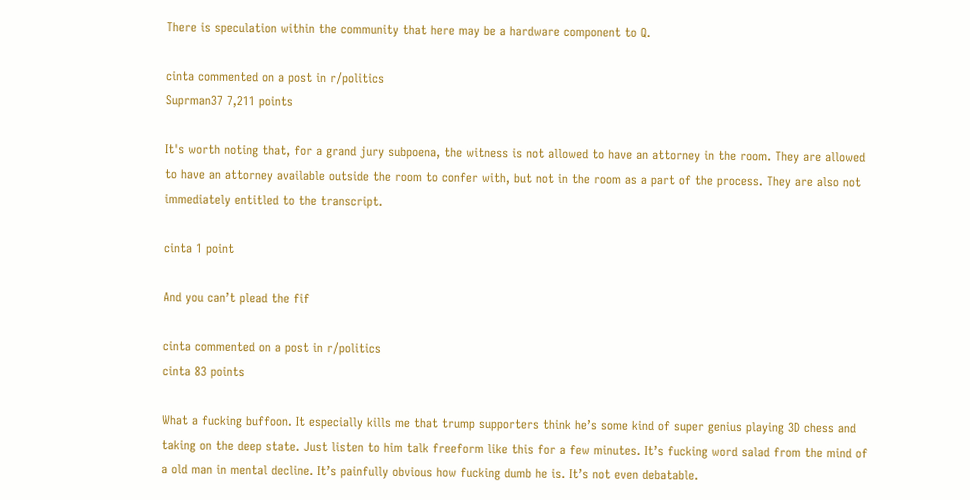There is speculation within the community that here may be a hardware component to Q.

cinta commented on a post in r/politics
Suprman37 7,211 points

It's worth noting that, for a grand jury subpoena, the witness is not allowed to have an attorney in the room. They are allowed to have an attorney available outside the room to confer with, but not in the room as a part of the process. They are also not immediately entitled to the transcript.

cinta 1 point

And you can’t plead the fif

cinta commented on a post in r/politics
cinta 83 points

What a fucking buffoon. It especially kills me that trump supporters think he’s some kind of super genius playing 3D chess and taking on the deep state. Just listen to him talk freeform like this for a few minutes. It’s fucking word salad from the mind of a old man in mental decline. It’s painfully obvious how fucking dumb he is. It’s not even debatable.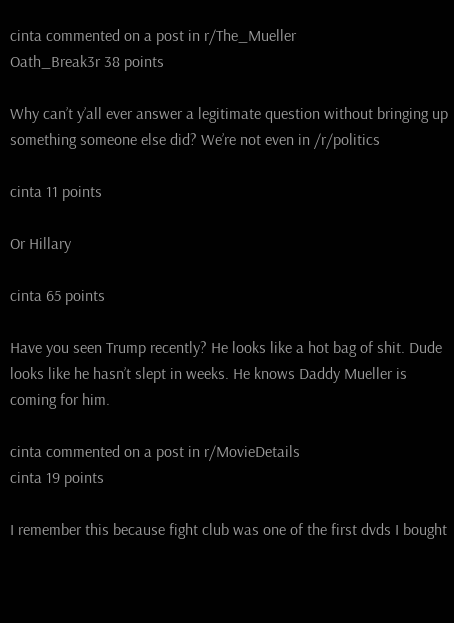cinta commented on a post in r/The_Mueller
Oath_Break3r 38 points

Why can’t y’all ever answer a legitimate question without bringing up something someone else did? We’re not even in /r/politics

cinta 11 points

Or Hillary

cinta 65 points

Have you seen Trump recently? He looks like a hot bag of shit. Dude looks like he hasn’t slept in weeks. He knows Daddy Mueller is coming for him.

cinta commented on a post in r/MovieDetails
cinta 19 points

I remember this because fight club was one of the first dvds I bought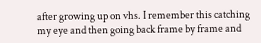after growing up on vhs. I remember this catching my eye and then going back frame by frame and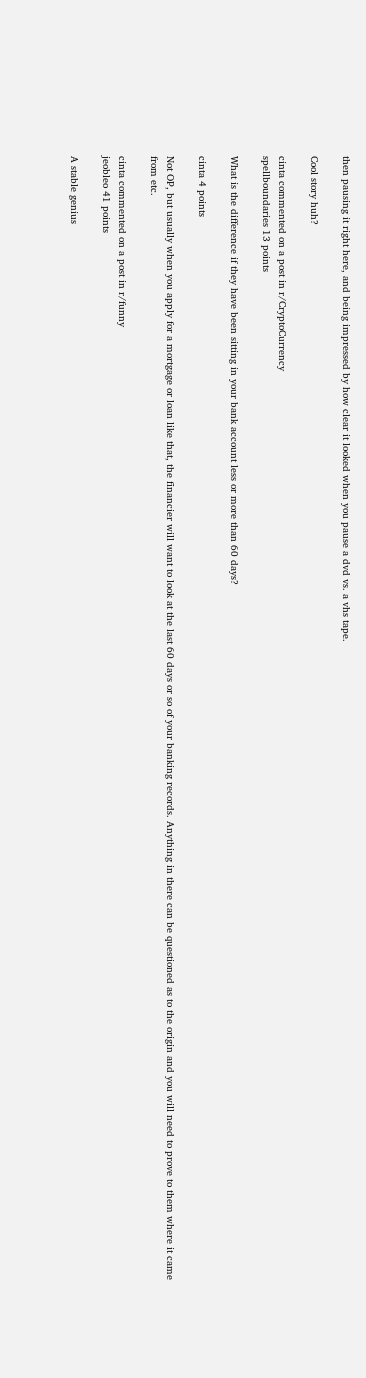then pausing it right here, and being impressed by how clear it looked when you pause a dvd vs. a vhs tape.

Cool story huh?

cinta commented on a post in r/CryptoCurrency
spellboundaries 13 points

What is the difference if they have been sitting in your bank account less or more than 60 days?

cinta 4 points

Not OP, but usually when you apply for a mortgage or loan like that, the financier will want to look at the last 60 days or so of your banking records. Anything in there can be questioned as to the origin and you will need to prove to them where it came from etc.

cinta commented on a post in r/funny
jeobleo 41 points

A stable genius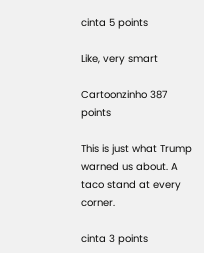cinta 5 points

Like, very smart

Cartoonzinho 387 points

This is just what Trump warned us about. A taco stand at every corner.

cinta 3 points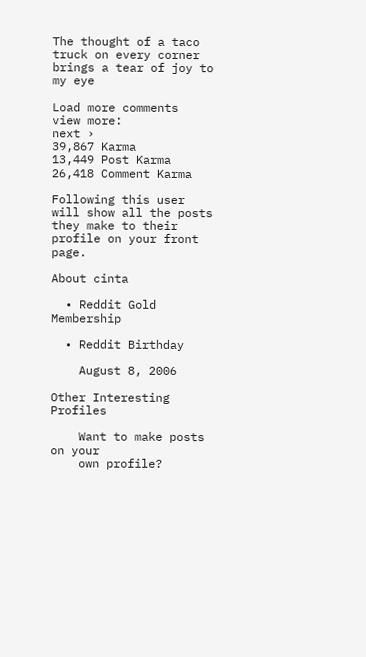The thought of a taco truck on every corner brings a tear of joy to my eye

Load more comments
view more:
next ›
39,867 Karma
13,449 Post Karma
26,418 Comment Karma

Following this user will show all the posts they make to their profile on your front page.

About cinta

  • Reddit Gold Membership

  • Reddit Birthday

    August 8, 2006

Other Interesting Profiles

    Want to make posts on your
    own profile?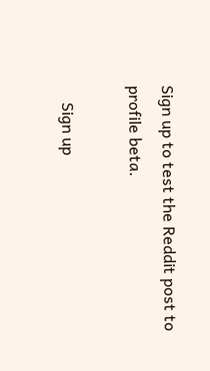Sign up to test the Reddit post to profile beta.

    Sign up